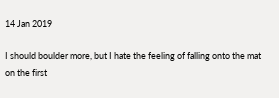14 Jan 2019

I should boulder more, but I hate the feeling of falling onto the mat on the first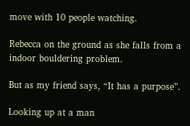move with 10 people watching.

Rebecca on the ground as she falls from a indoor bouldering problem.

But as my friend says, “It has a purpose”.

Looking up at a man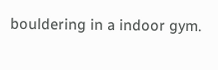bouldering in a indoor gym.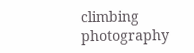climbing photography